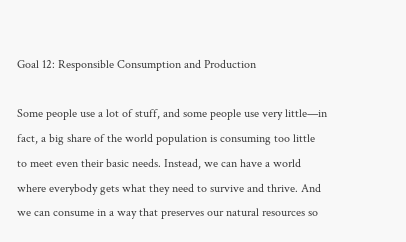Goal 12: Responsible Consumption and Production

Some people use a lot of stuff, and some people use very little—in fact, a big share of the world population is consuming too little to meet even their basic needs. Instead, we can have a world where everybody gets what they need to survive and thrive. And we can consume in a way that preserves our natural resources so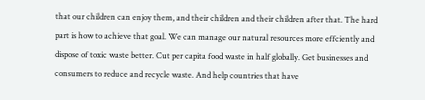that our children can enjoy them, and their children and their children after that. The hard part is how to achieve that goal. We can manage our natural resources more effciently and dispose of toxic waste better. Cut per capita food waste in half globally. Get businesses and consumers to reduce and recycle waste. And help countries that have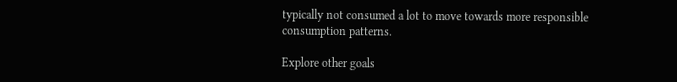typically not consumed a lot to move towards more responsible consumption patterns.

Explore other goals